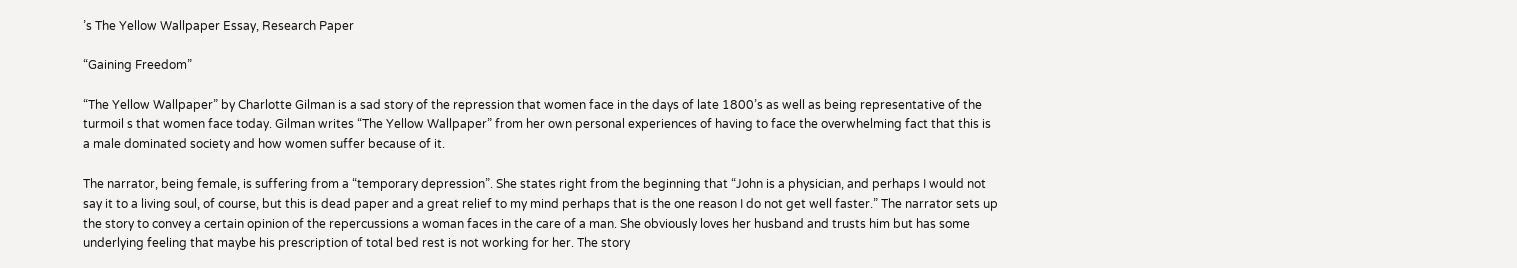’s The Yellow Wallpaper Essay, Research Paper

“Gaining Freedom”

“The Yellow Wallpaper” by Charlotte Gilman is a sad story of the repression that women face in the days of late 1800’s as well as being representative of the turmoil s that women face today. Gilman writes “The Yellow Wallpaper” from her own personal experiences of having to face the overwhelming fact that this is a male dominated society and how women suffer because of it.

The narrator, being female, is suffering from a “temporary depression”. She states right from the beginning that “John is a physician, and perhaps I would not say it to a living soul, of course, but this is dead paper and a great relief to my mind perhaps that is the one reason I do not get well faster.” The narrator sets up the story to convey a certain opinion of the repercussions a woman faces in the care of a man. She obviously loves her husband and trusts him but has some underlying feeling that maybe his prescription of total bed rest is not working for her. The story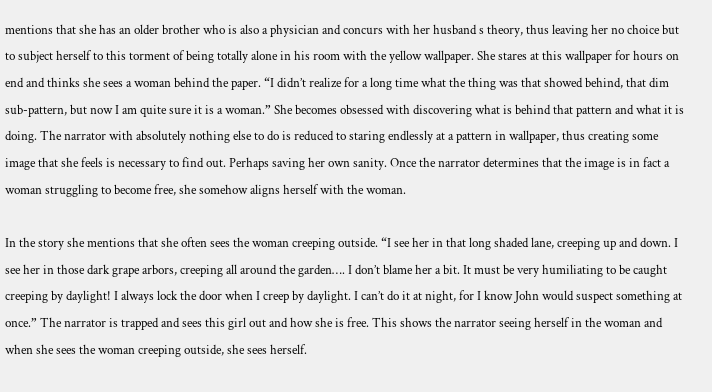mentions that she has an older brother who is also a physician and concurs with her husband s theory, thus leaving her no choice but to subject herself to this torment of being totally alone in his room with the yellow wallpaper. She stares at this wallpaper for hours on end and thinks she sees a woman behind the paper. “I didn’t realize for a long time what the thing was that showed behind, that dim sub-pattern, but now I am quite sure it is a woman.” She becomes obsessed with discovering what is behind that pattern and what it is doing. The narrator with absolutely nothing else to do is reduced to staring endlessly at a pattern in wallpaper, thus creating some image that she feels is necessary to find out. Perhaps saving her own sanity. Once the narrator determines that the image is in fact a woman struggling to become free, she somehow aligns herself with the woman.

In the story she mentions that she often sees the woman creeping outside. “I see her in that long shaded lane, creeping up and down. I see her in those dark grape arbors, creeping all around the garden…. I don’t blame her a bit. It must be very humiliating to be caught creeping by daylight! I always lock the door when I creep by daylight. I can’t do it at night, for I know John would suspect something at once.” The narrator is trapped and sees this girl out and how she is free. This shows the narrator seeing herself in the woman and when she sees the woman creeping outside, she sees herself.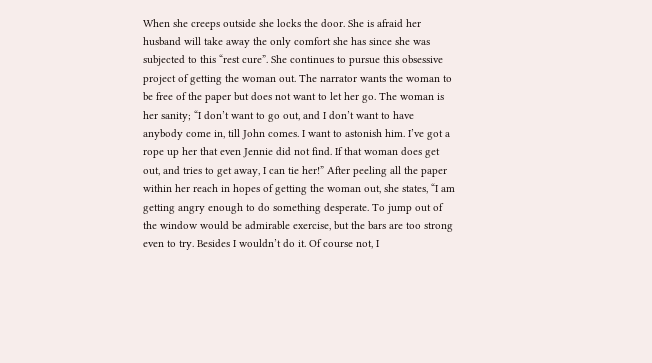When she creeps outside she locks the door. She is afraid her husband will take away the only comfort she has since she was subjected to this “rest cure”. She continues to pursue this obsessive project of getting the woman out. The narrator wants the woman to be free of the paper but does not want to let her go. The woman is her sanity; “I don’t want to go out, and I don’t want to have anybody come in, till John comes. I want to astonish him. I’ve got a rope up her that even Jennie did not find. If that woman does get out, and tries to get away, I can tie her!” After peeling all the paper within her reach in hopes of getting the woman out, she states, “I am getting angry enough to do something desperate. To jump out of the window would be admirable exercise, but the bars are too strong even to try. Besides I wouldn’t do it. Of course not, I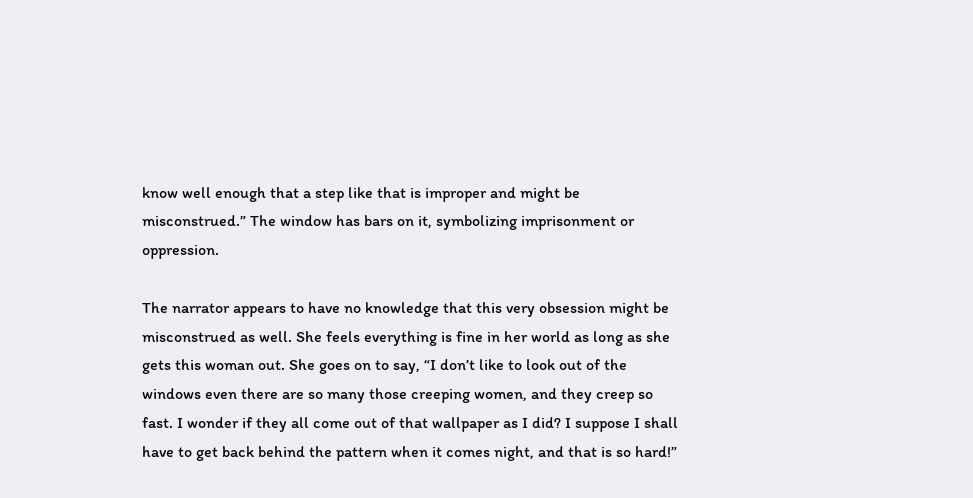know well enough that a step like that is improper and might be misconstrued.” The window has bars on it, symbolizing imprisonment or oppression.

The narrator appears to have no knowledge that this very obsession might be misconstrued as well. She feels everything is fine in her world as long as she gets this woman out. She goes on to say, “I don’t like to look out of the windows even there are so many those creeping women, and they creep so fast. I wonder if they all come out of that wallpaper as I did? I suppose I shall have to get back behind the pattern when it comes night, and that is so hard!”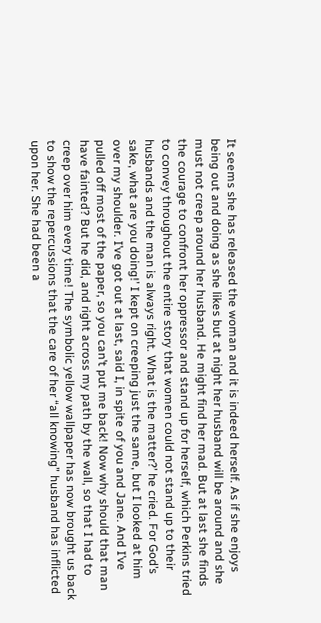It seems she has released the woman and it is indeed herself. As if she enjoys being out and doing as she likes but at night her husband will be around and she must not creep around her husband. He might find her mad. But at last she finds the courage to confront her oppressor and stand up for herself, which Perkins tried to convey throughout the entire story that women could not stand up to their husbands and the man is always right. What is the matter?’ he cried. For God’s sake, what are you doing!’ I kept on creeping just the same, but I looked at him over my shoulder. I’ve got out at last, said I, in spite of you and Jane. And I’ve pulled off most of the paper, so you can’t put me back! Now why should that man have fainted? But he did, and right across my path by the wall, so that I had to creep over him every time! The symbolic yellow wallpaper has now brought us back to show the repercussions that the care of her “all knowing” husband has inflicted upon her. She had been a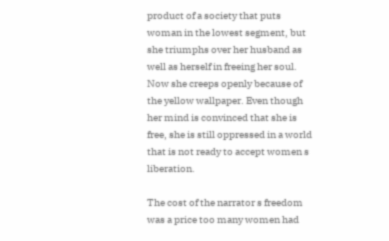product of a society that puts woman in the lowest segment, but she triumphs over her husband as well as herself in freeing her soul. Now she creeps openly because of the yellow wallpaper. Even though her mind is convinced that she is free, she is still oppressed in a world that is not ready to accept women s liberation.

The cost of the narrator s freedom was a price too many women had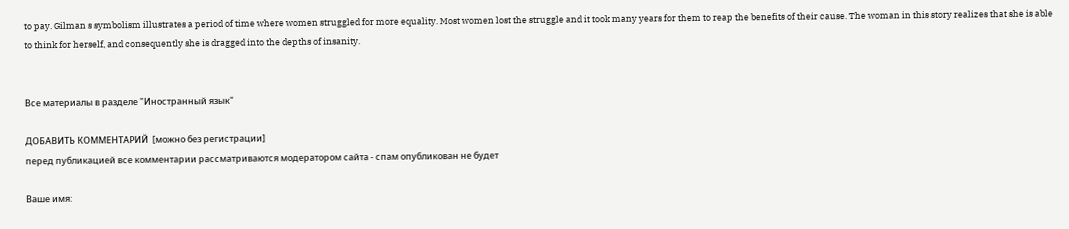to pay. Gilman s symbolism illustrates a period of time where women struggled for more equality. Most women lost the struggle and it took many years for them to reap the benefits of their cause. The woman in this story realizes that she is able to think for herself, and consequently she is dragged into the depths of insanity.


Все материалы в разделе "Иностранный язык"

ДОБАВИТЬ КОММЕНТАРИЙ  [можно без регистрации]
перед публикацией все комментарии рассматриваются модератором сайта - спам опубликован не будет

Ваше имя: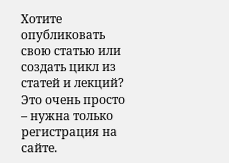Хотите опубликовать свою статью или создать цикл из статей и лекций?
Это очень просто – нужна только регистрация на сайте.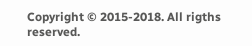Copyright © 2015-2018. All rigths reserved.